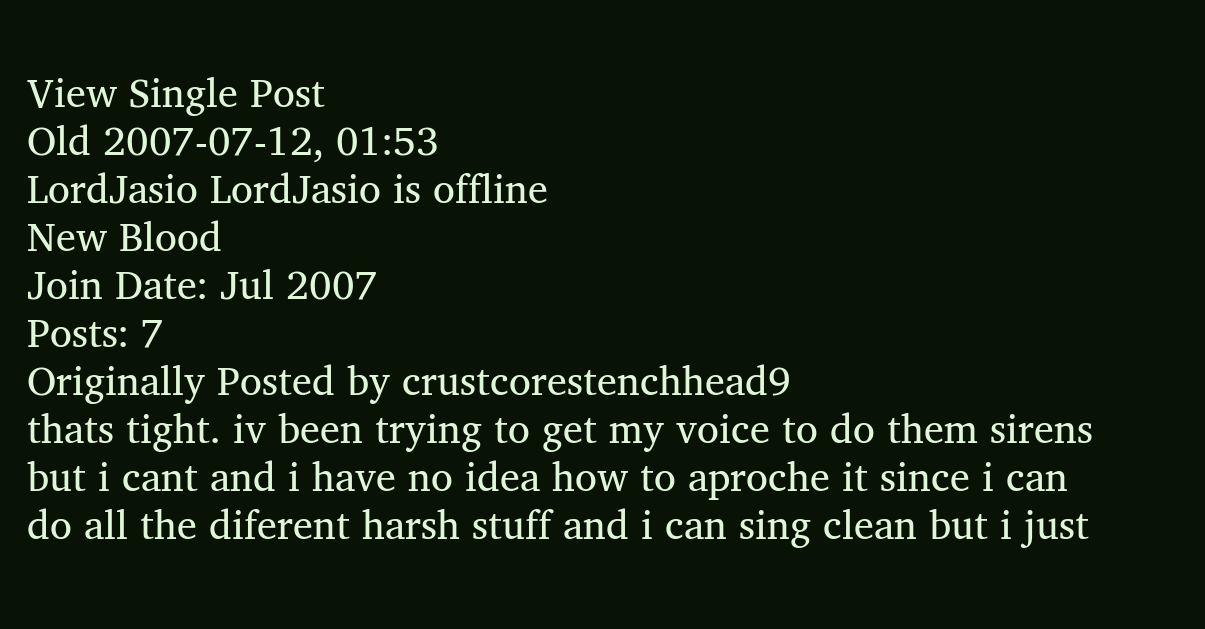View Single Post
Old 2007-07-12, 01:53
LordJasio LordJasio is offline
New Blood
Join Date: Jul 2007
Posts: 7
Originally Posted by crustcorestenchhead9
thats tight. iv been trying to get my voice to do them sirens but i cant and i have no idea how to aproche it since i can do all the diferent harsh stuff and i can sing clean but i just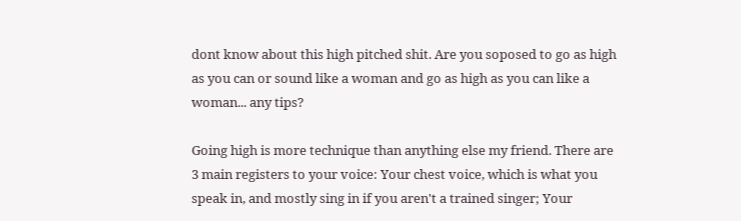dont know about this high pitched shit. Are you soposed to go as high as you can or sound like a woman and go as high as you can like a woman... any tips?

Going high is more technique than anything else my friend. There are 3 main registers to your voice: Your chest voice, which is what you speak in, and mostly sing in if you aren't a trained singer; Your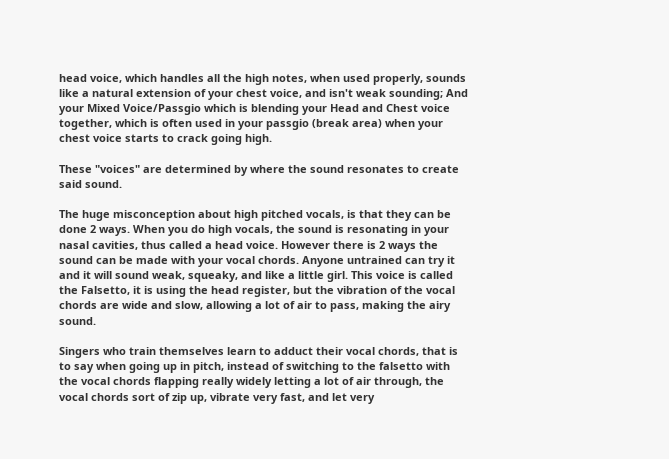head voice, which handles all the high notes, when used properly, sounds like a natural extension of your chest voice, and isn't weak sounding; And your Mixed Voice/Passgio which is blending your Head and Chest voice together, which is often used in your passgio (break area) when your chest voice starts to crack going high.

These "voices" are determined by where the sound resonates to create said sound.

The huge misconception about high pitched vocals, is that they can be done 2 ways. When you do high vocals, the sound is resonating in your nasal cavities, thus called a head voice. However there is 2 ways the sound can be made with your vocal chords. Anyone untrained can try it and it will sound weak, squeaky, and like a little girl. This voice is called the Falsetto, it is using the head register, but the vibration of the vocal chords are wide and slow, allowing a lot of air to pass, making the airy sound.

Singers who train themselves learn to adduct their vocal chords, that is to say when going up in pitch, instead of switching to the falsetto with the vocal chords flapping really widely letting a lot of air through, the vocal chords sort of zip up, vibrate very fast, and let very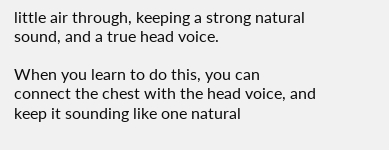little air through, keeping a strong natural sound, and a true head voice.

When you learn to do this, you can connect the chest with the head voice, and keep it sounding like one natural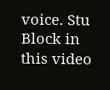voice. Stu Block in this video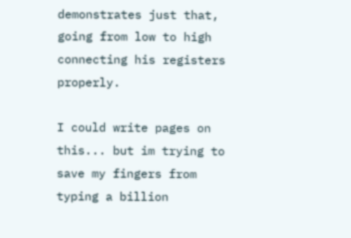demonstrates just that, going from low to high connecting his registers properly.

I could write pages on this... but im trying to save my fingers from typing a billion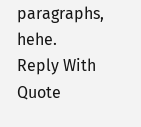paragraphs, hehe.
Reply With Quote